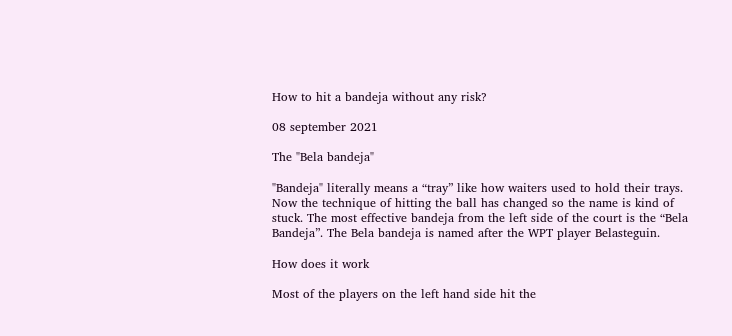How to hit a bandeja without any risk?

08 september 2021

The "Bela bandeja"

"Bandeja" literally means a “tray” like how waiters used to hold their trays. Now the technique of hitting the ball has changed so the name is kind of stuck. The most effective bandeja from the left side of the court is the “Bela Bandeja”. The Bela bandeja is named after the WPT player Belasteguin.

How does it work

Most of the players on the left hand side hit the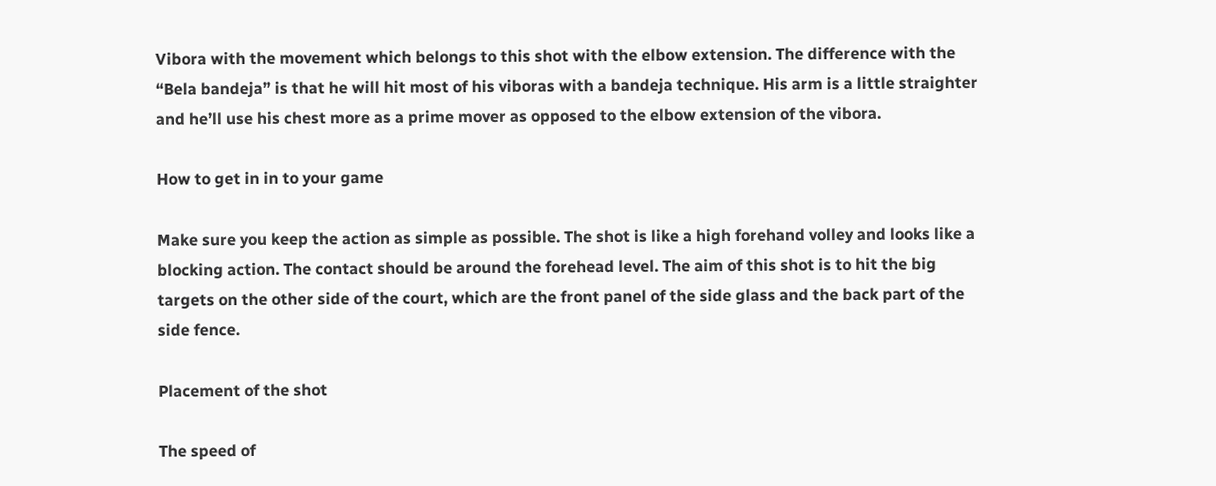Vibora with the movement which belongs to this shot with the elbow extension. The difference with the “Bela bandeja” is that he will hit most of his viboras with a bandeja technique. His arm is a little straighter and he’ll use his chest more as a prime mover as opposed to the elbow extension of the vibora.

How to get in in to your game

Make sure you keep the action as simple as possible. The shot is like a high forehand volley and looks like a blocking action. The contact should be around the forehead level. The aim of this shot is to hit the big targets on the other side of the court, which are the front panel of the side glass and the back part of the side fence.

Placement of the shot

The speed of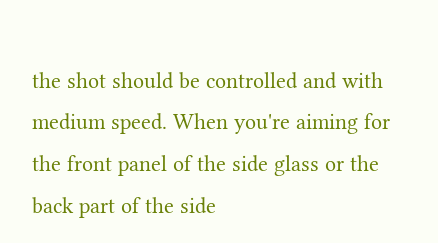the shot should be controlled and with medium speed. When you're aiming for the front panel of the side glass or the back part of the side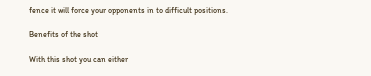fence it will force your opponents in to difficult positions.

Benefits of the shot

With this shot you can either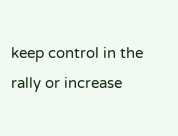keep control in the rally or increase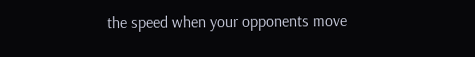the speed when your opponents move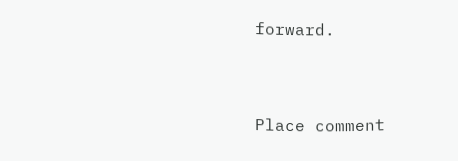forward.


Place comment